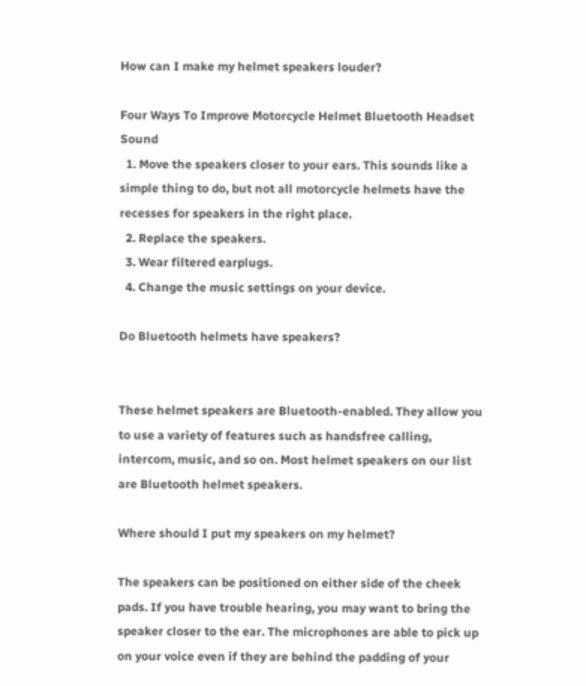How can I make my helmet speakers louder?

Four Ways To Improve Motorcycle Helmet Bluetooth Headset Sound
  1. Move the speakers closer to your ears. This sounds like a simple thing to do, but not all motorcycle helmets have the recesses for speakers in the right place.
  2. Replace the speakers.
  3. Wear filtered earplugs.
  4. Change the music settings on your device.

Do Bluetooth helmets have speakers?


These helmet speakers are Bluetooth-enabled. They allow you to use a variety of features such as handsfree calling, intercom, music, and so on. Most helmet speakers on our list are Bluetooth helmet speakers.

Where should I put my speakers on my helmet?

The speakers can be positioned on either side of the cheek pads. If you have trouble hearing, you may want to bring the speaker closer to the ear. The microphones are able to pick up on your voice even if they are behind the padding of your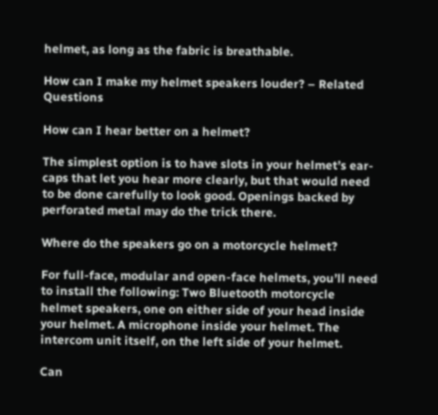helmet, as long as the fabric is breathable.

How can I make my helmet speakers louder? – Related Questions

How can I hear better on a helmet?

The simplest option is to have slots in your helmet’s ear-caps that let you hear more clearly, but that would need to be done carefully to look good. Openings backed by perforated metal may do the trick there.

Where do the speakers go on a motorcycle helmet?

For full-face, modular and open-face helmets, you’ll need to install the following: Two Bluetooth motorcycle helmet speakers, one on either side of your head inside your helmet. A microphone inside your helmet. The intercom unit itself, on the left side of your helmet.

Can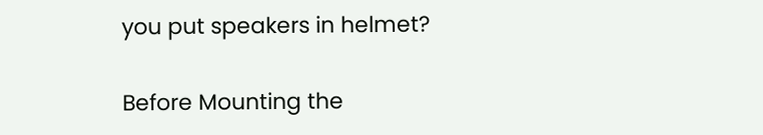you put speakers in helmet?

Before Mounting the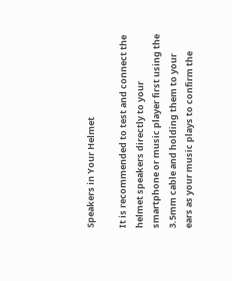Speakers in Your Helmet

It is recommended to test and connect the helmet speakers directly to your smartphone or music player first using the 3.5mm cable and holding them to your ears as your music plays to confirm the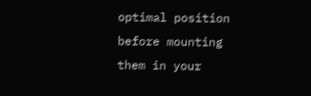optimal position before mounting them in your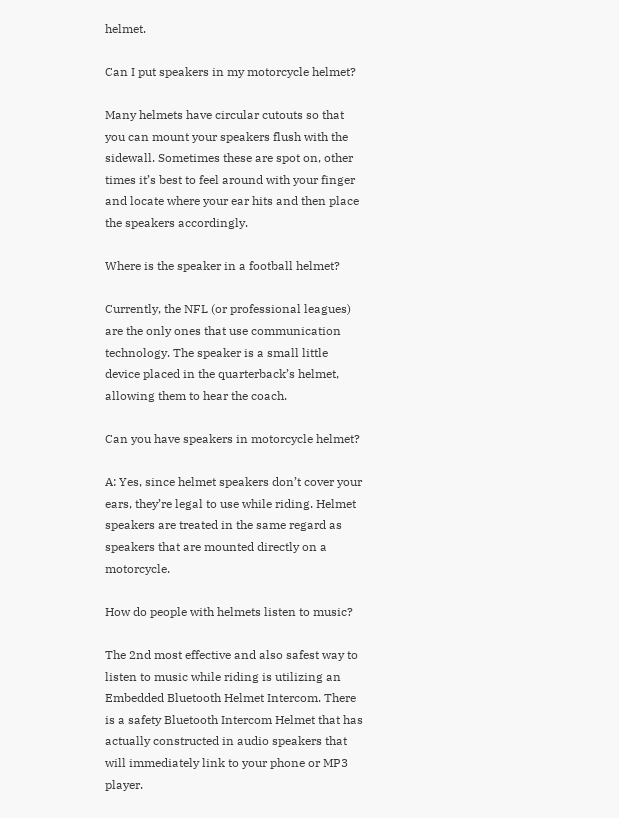helmet.

Can I put speakers in my motorcycle helmet?

Many helmets have circular cutouts so that you can mount your speakers flush with the sidewall. Sometimes these are spot on, other times it’s best to feel around with your finger and locate where your ear hits and then place the speakers accordingly.

Where is the speaker in a football helmet?

Currently, the NFL (or professional leagues) are the only ones that use communication technology. The speaker is a small little device placed in the quarterback’s helmet, allowing them to hear the coach.

Can you have speakers in motorcycle helmet?

A: Yes, since helmet speakers don’t cover your ears, they’re legal to use while riding. Helmet speakers are treated in the same regard as speakers that are mounted directly on a motorcycle.

How do people with helmets listen to music?

The 2nd most effective and also safest way to listen to music while riding is utilizing an Embedded Bluetooth Helmet Intercom. There is a safety Bluetooth Intercom Helmet that has actually constructed in audio speakers that will immediately link to your phone or MP3 player.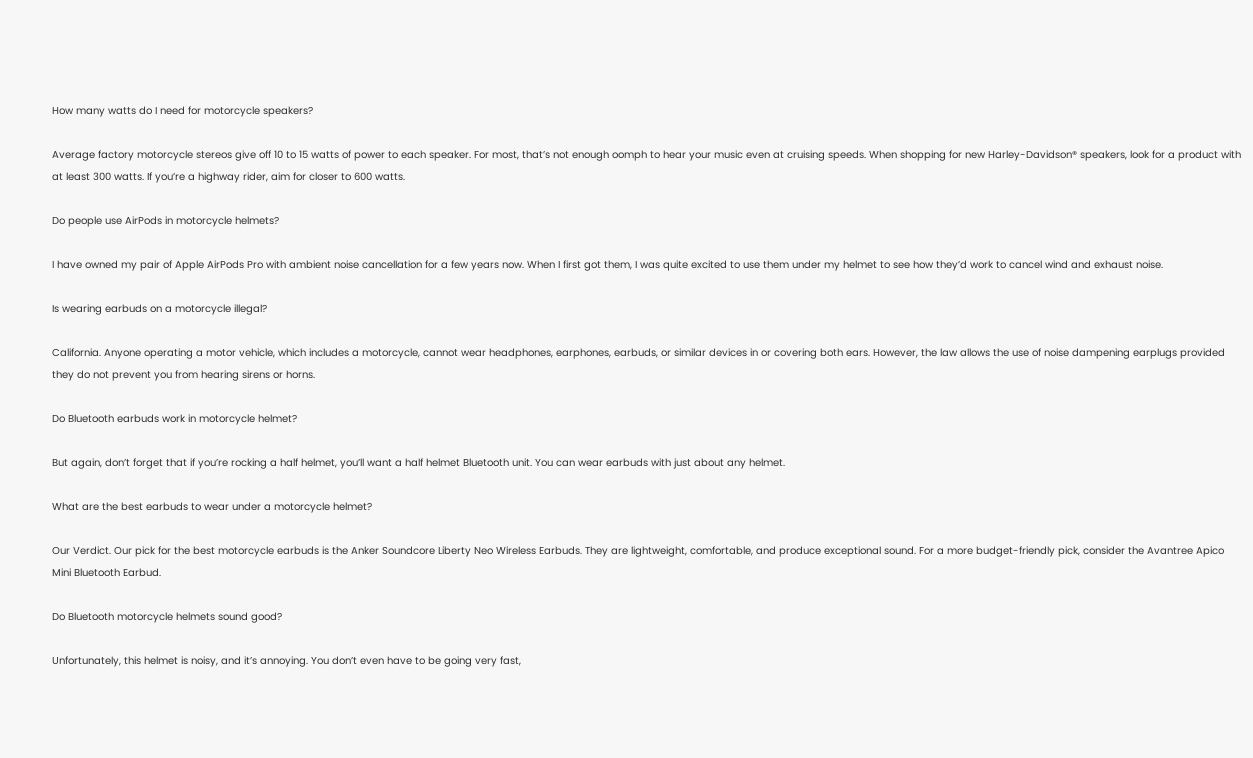How many watts do I need for motorcycle speakers?

Average factory motorcycle stereos give off 10 to 15 watts of power to each speaker. For most, that’s not enough oomph to hear your music even at cruising speeds. When shopping for new Harley-Davidson® speakers, look for a product with at least 300 watts. If you’re a highway rider, aim for closer to 600 watts.

Do people use AirPods in motorcycle helmets?

I have owned my pair of Apple AirPods Pro with ambient noise cancellation for a few years now. When I first got them, I was quite excited to use them under my helmet to see how they’d work to cancel wind and exhaust noise.

Is wearing earbuds on a motorcycle illegal?

California. Anyone operating a motor vehicle, which includes a motorcycle, cannot wear headphones, earphones, earbuds, or similar devices in or covering both ears. However, the law allows the use of noise dampening earplugs provided they do not prevent you from hearing sirens or horns.

Do Bluetooth earbuds work in motorcycle helmet?

But again, don’t forget that if you’re rocking a half helmet, you’ll want a half helmet Bluetooth unit. You can wear earbuds with just about any helmet.

What are the best earbuds to wear under a motorcycle helmet?

Our Verdict. Our pick for the best motorcycle earbuds is the Anker Soundcore Liberty Neo Wireless Earbuds. They are lightweight, comfortable, and produce exceptional sound. For a more budget-friendly pick, consider the Avantree Apico Mini Bluetooth Earbud.

Do Bluetooth motorcycle helmets sound good?

Unfortunately, this helmet is noisy, and it’s annoying. You don’t even have to be going very fast,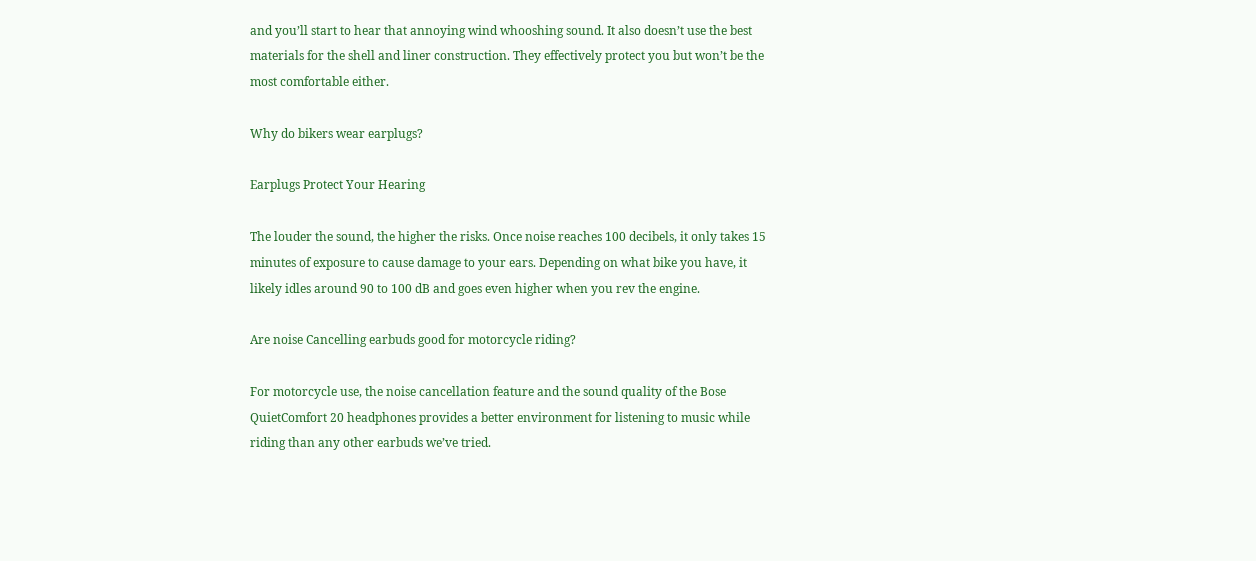and you’ll start to hear that annoying wind whooshing sound. It also doesn’t use the best materials for the shell and liner construction. They effectively protect you but won’t be the most comfortable either.

Why do bikers wear earplugs?

Earplugs Protect Your Hearing

The louder the sound, the higher the risks. Once noise reaches 100 decibels, it only takes 15 minutes of exposure to cause damage to your ears. Depending on what bike you have, it likely idles around 90 to 100 dB and goes even higher when you rev the engine.

Are noise Cancelling earbuds good for motorcycle riding?

For motorcycle use, the noise cancellation feature and the sound quality of the Bose QuietComfort 20 headphones provides a better environment for listening to music while riding than any other earbuds we’ve tried.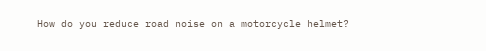How do you reduce road noise on a motorcycle helmet?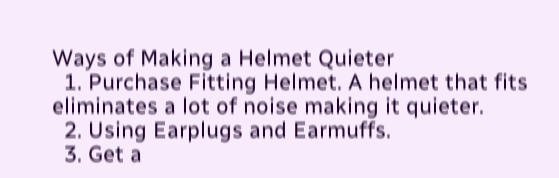Ways of Making a Helmet Quieter
  1. Purchase Fitting Helmet. A helmet that fits eliminates a lot of noise making it quieter.
  2. Using Earplugs and Earmuffs.
  3. Get a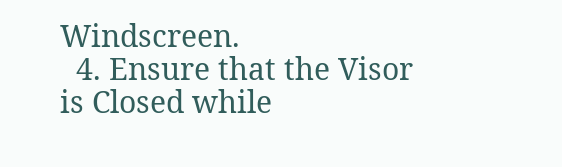Windscreen.
  4. Ensure that the Visor is Closed while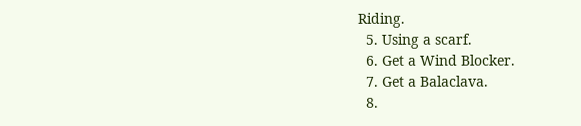Riding.
  5. Using a scarf.
  6. Get a Wind Blocker.
  7. Get a Balaclava.
  8.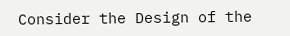Consider the Design of the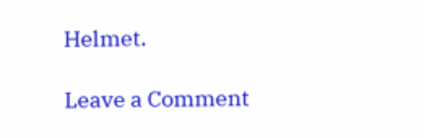Helmet.

Leave a Comment